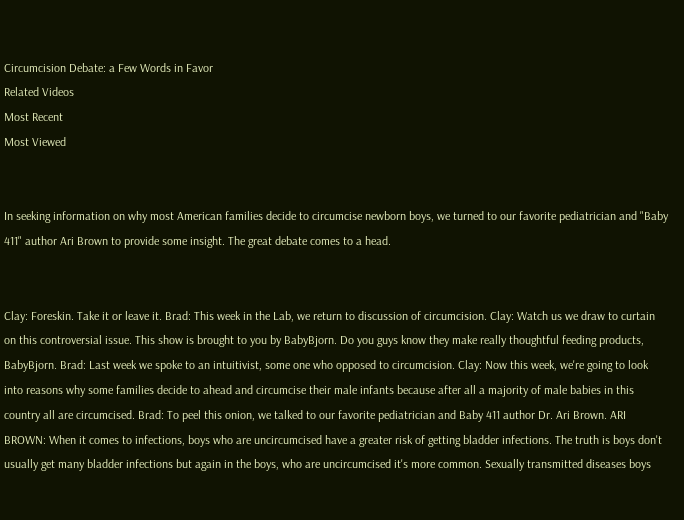Circumcision Debate: a Few Words in Favor
Related Videos
Most Recent
Most Viewed


In seeking information on why most American families decide to circumcise newborn boys, we turned to our favorite pediatrician and "Baby 411" author Ari Brown to provide some insight. The great debate comes to a head.


Clay: Foreskin. Take it or leave it. Brad: This week in the Lab, we return to discussion of circumcision. Clay: Watch us we draw to curtain on this controversial issue. This show is brought to you by BabyBjorn. Do you guys know they make really thoughtful feeding products, BabyBjorn. Brad: Last week we spoke to an intuitivist, some one who opposed to circumcision. Clay: Now this week, we're going to look into reasons why some families decide to ahead and circumcise their male infants because after all a majority of male babies in this country all are circumcised. Brad: To peel this onion, we talked to our favorite pediatrician and Baby 411 author Dr. Ari Brown. ARI BROWN: When it comes to infections, boys who are uncircumcised have a greater risk of getting bladder infections. The truth is boys don't usually get many bladder infections but again in the boys, who are uncircumcised it's more common. Sexually transmitted diseases boys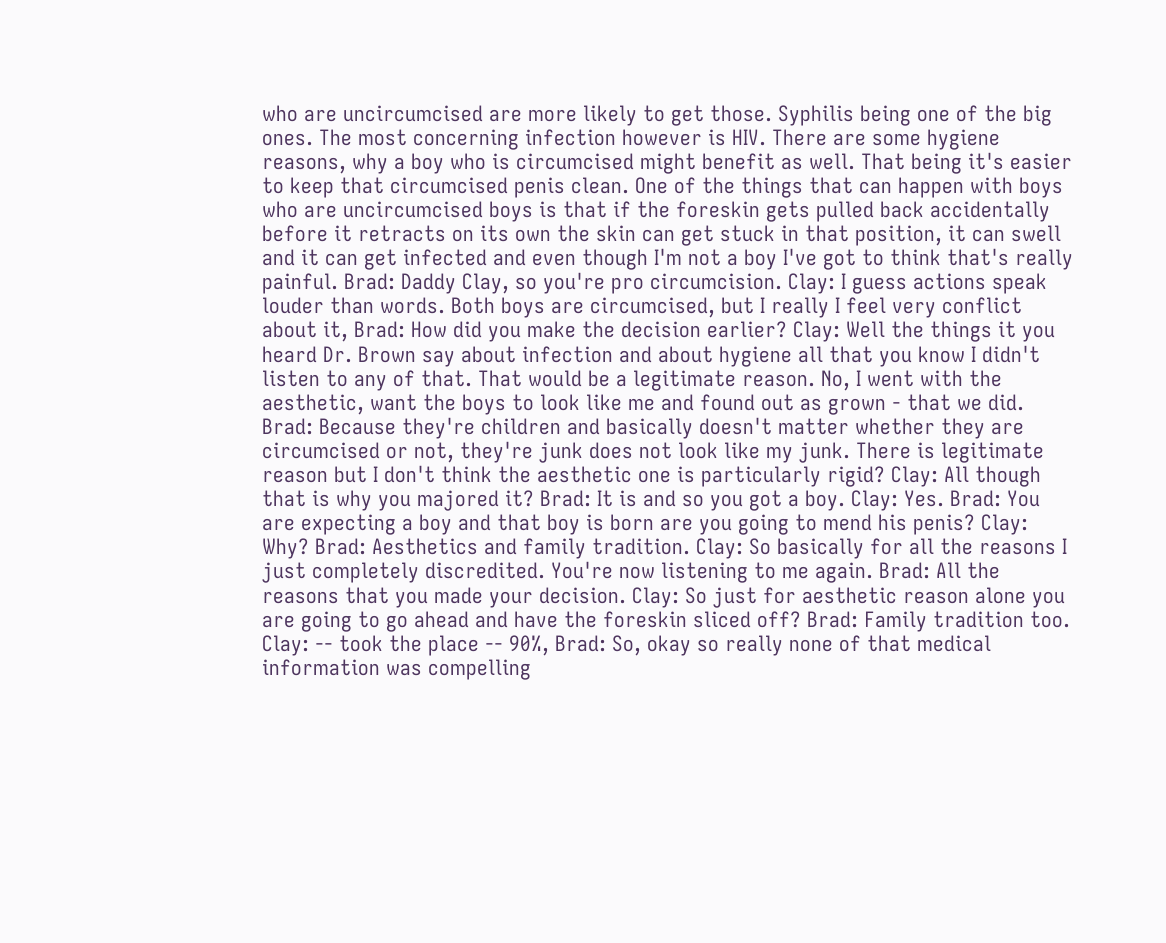who are uncircumcised are more likely to get those. Syphilis being one of the big ones. The most concerning infection however is HIV. There are some hygiene reasons, why a boy who is circumcised might benefit as well. That being it's easier to keep that circumcised penis clean. One of the things that can happen with boys who are uncircumcised boys is that if the foreskin gets pulled back accidentally before it retracts on its own the skin can get stuck in that position, it can swell and it can get infected and even though I'm not a boy I've got to think that's really painful. Brad: Daddy Clay, so you're pro circumcision. Clay: I guess actions speak louder than words. Both boys are circumcised, but I really I feel very conflict about it, Brad: How did you make the decision earlier? Clay: Well the things it you heard Dr. Brown say about infection and about hygiene all that you know I didn't listen to any of that. That would be a legitimate reason. No, I went with the aesthetic, want the boys to look like me and found out as grown - that we did. Brad: Because they're children and basically doesn't matter whether they are circumcised or not, they're junk does not look like my junk. There is legitimate reason but I don't think the aesthetic one is particularly rigid? Clay: All though that is why you majored it? Brad: It is and so you got a boy. Clay: Yes. Brad: You are expecting a boy and that boy is born are you going to mend his penis? Clay: Why? Brad: Aesthetics and family tradition. Clay: So basically for all the reasons I just completely discredited. You're now listening to me again. Brad: All the reasons that you made your decision. Clay: So just for aesthetic reason alone you are going to go ahead and have the foreskin sliced off? Brad: Family tradition too. Clay: -- took the place -- 90%, Brad: So, okay so really none of that medical information was compelling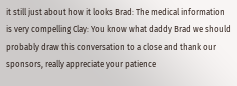it still just about how it looks Brad: The medical information is very compelling Clay: You know what daddy Brad we should probably draw this conversation to a close and thank our sponsors, really appreciate your patience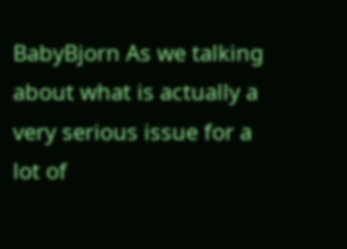BabyBjorn As we talking about what is actually a very serious issue for a lot of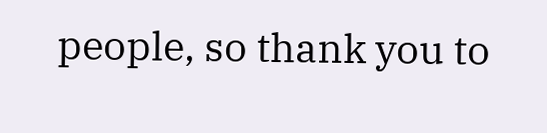people, so thank you to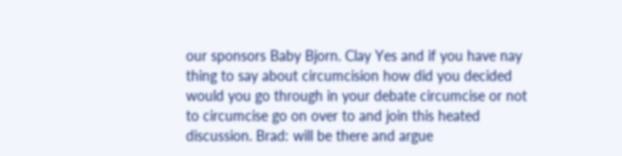our sponsors Baby Bjorn. Clay Yes and if you have nay thing to say about circumcision how did you decided would you go through in your debate circumcise or not to circumcise go on over to and join this heated discussion. Brad: will be there and argue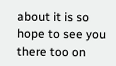about it is so hope to see you there too on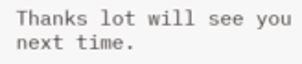Thanks lot will see you next time.